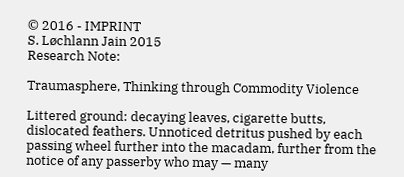© 2016 - IMPRINT
S. Løchlann Jain 2015
Research Note:

Traumasphere, Thinking through Commodity Violence

Littered ground: decaying leaves, cigarette butts, dislocated feathers. Unnoticed detritus pushed by each passing wheel further into the macadam, further from the notice of any passerby who may — many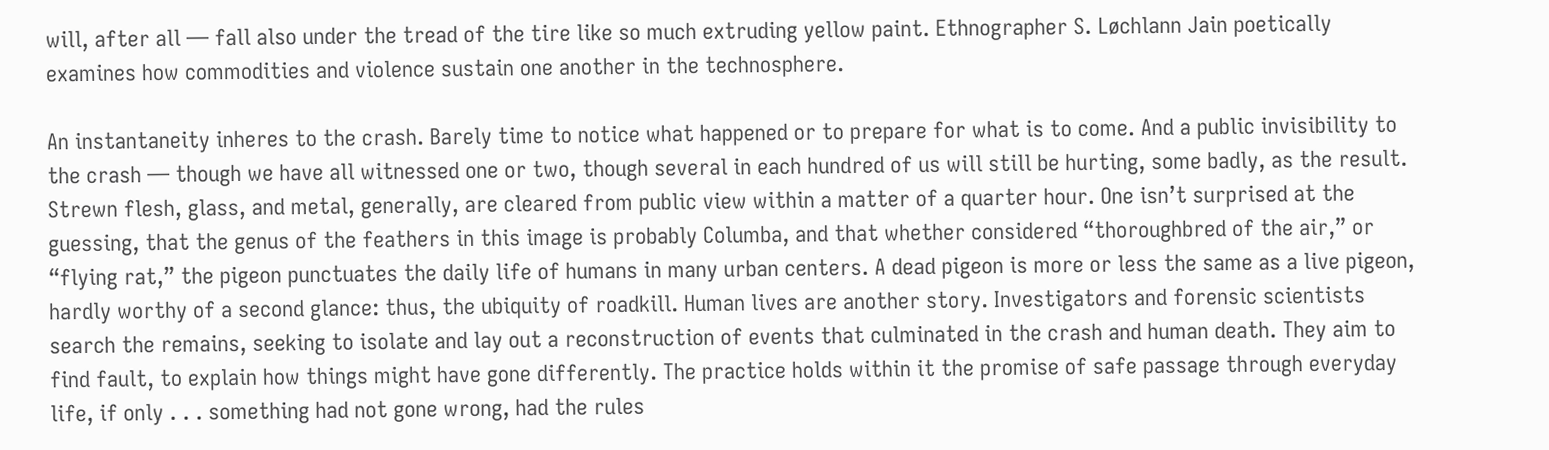will, after all — fall also under the tread of the tire like so much extruding yellow paint. Ethnographer S. Løchlann Jain poetically examines how commodities and violence sustain one another in the technosphere.

An instantaneity inheres to the crash. Barely time to notice what happened or to prepare for what is to come. And a public invisibility to the crash — though we have all witnessed one or two, though several in each hundred of us will still be hurting, some badly, as the result. Strewn flesh, glass, and metal, generally, are cleared from public view within a matter of a quarter hour. One isn’t surprised at the guessing, that the genus of the feathers in this image is probably Columba, and that whether considered “thoroughbred of the air,” or “flying rat,” the pigeon punctuates the daily life of humans in many urban centers. A dead pigeon is more or less the same as a live pigeon, hardly worthy of a second glance: thus, the ubiquity of roadkill. Human lives are another story. Investigators and forensic scientists search the remains, seeking to isolate and lay out a reconstruction of events that culminated in the crash and human death. They aim to find fault, to explain how things might have gone differently. The practice holds within it the promise of safe passage through everyday life, if only . . . something had not gone wrong, had the rules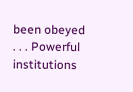been obeyed . . . Powerful institutions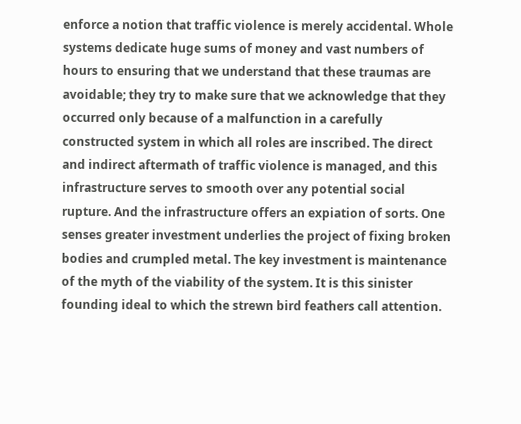enforce a notion that traffic violence is merely accidental. Whole systems dedicate huge sums of money and vast numbers of hours to ensuring that we understand that these traumas are avoidable; they try to make sure that we acknowledge that they occurred only because of a malfunction in a carefully constructed system in which all roles are inscribed. The direct and indirect aftermath of traffic violence is managed, and this infrastructure serves to smooth over any potential social rupture. And the infrastructure offers an expiation of sorts. One senses greater investment underlies the project of fixing broken bodies and crumpled metal. The key investment is maintenance of the myth of the viability of the system. It is this sinister founding ideal to which the strewn bird feathers call attention.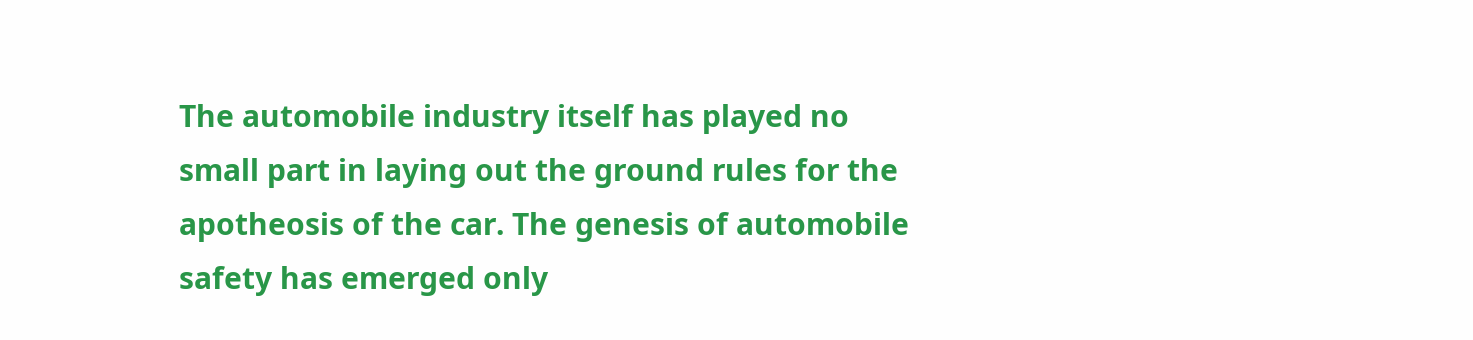The automobile industry itself has played no small part in laying out the ground rules for the apotheosis of the car. The genesis of automobile safety has emerged only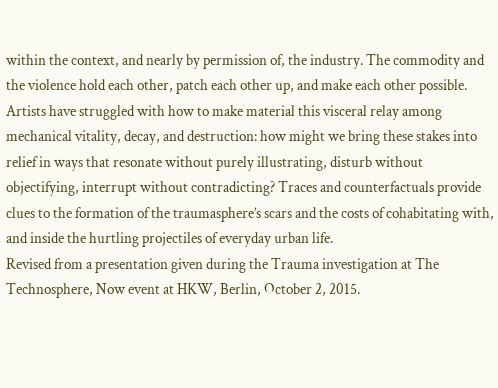within the context, and nearly by permission of, the industry. The commodity and the violence hold each other, patch each other up, and make each other possible. Artists have struggled with how to make material this visceral relay among mechanical vitality, decay, and destruction: how might we bring these stakes into relief in ways that resonate without purely illustrating, disturb without objectifying, interrupt without contradicting? Traces and counterfactuals provide clues to the formation of the traumasphere’s scars and the costs of cohabitating with, and inside the hurtling projectiles of everyday urban life.
Revised from a presentation given during the Trauma investigation at The Technosphere, Now event at HKW, Berlin, October 2, 2015.